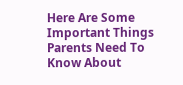Here Are Some Important Things Parents Need To Know About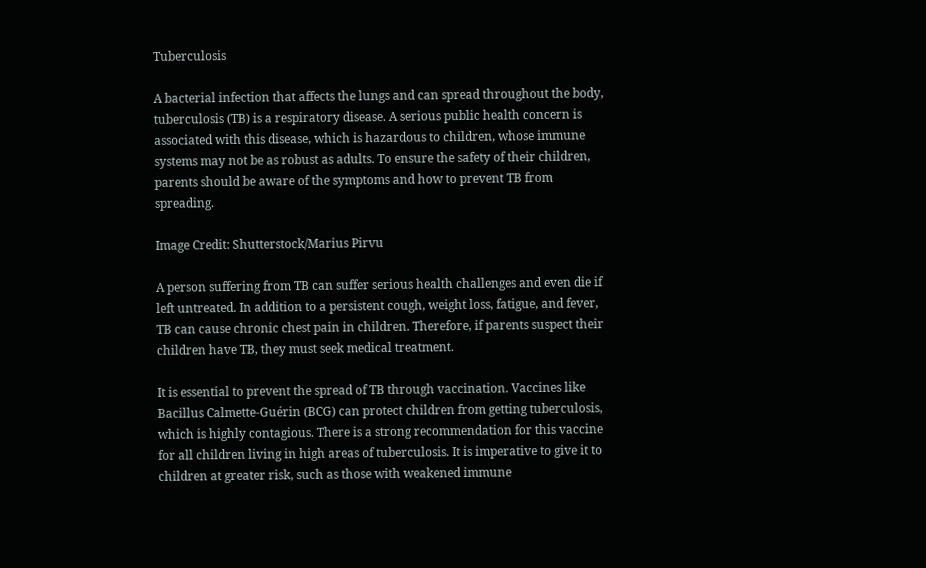Tuberculosis

A bacterial infection that affects the lungs and can spread throughout the body, tuberculosis (TB) is a respiratory disease. A serious public health concern is associated with this disease, which is hazardous to children, whose immune systems may not be as robust as adults. To ensure the safety of their children, parents should be aware of the symptoms and how to prevent TB from spreading.

Image Credit: Shutterstock/Marius Pirvu

A person suffering from TB can suffer serious health challenges and even die if left untreated. In addition to a persistent cough, weight loss, fatigue, and fever, TB can cause chronic chest pain in children. Therefore, if parents suspect their children have TB, they must seek medical treatment.

It is essential to prevent the spread of TB through vaccination. Vaccines like Bacillus Calmette-Guérin (BCG) can protect children from getting tuberculosis, which is highly contagious. There is a strong recommendation for this vaccine for all children living in high areas of tuberculosis. It is imperative to give it to children at greater risk, such as those with weakened immune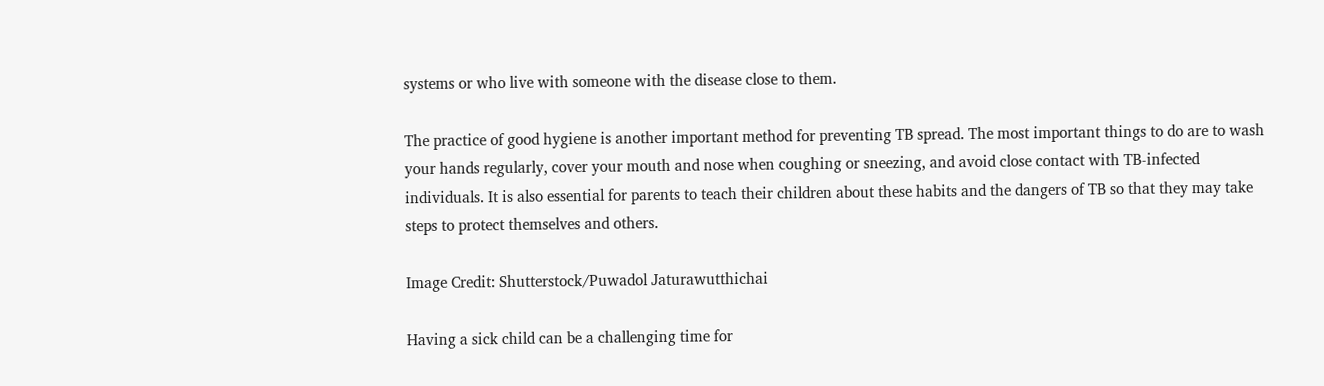systems or who live with someone with the disease close to them.

The practice of good hygiene is another important method for preventing TB spread. The most important things to do are to wash your hands regularly, cover your mouth and nose when coughing or sneezing, and avoid close contact with TB-infected individuals. It is also essential for parents to teach their children about these habits and the dangers of TB so that they may take steps to protect themselves and others.

Image Credit: Shutterstock/Puwadol Jaturawutthichai

Having a sick child can be a challenging time for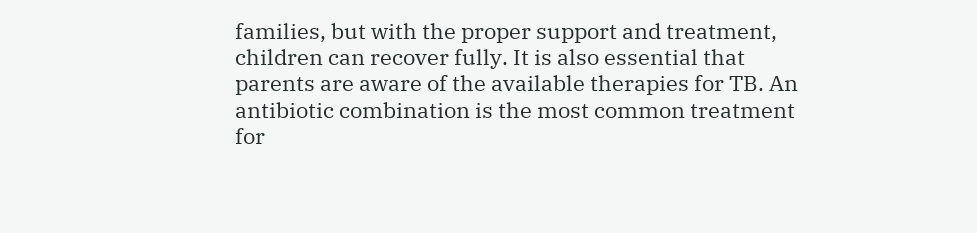families, but with the proper support and treatment, children can recover fully. It is also essential that parents are aware of the available therapies for TB. An antibiotic combination is the most common treatment for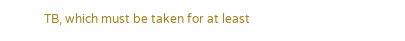TB, which must be taken for at least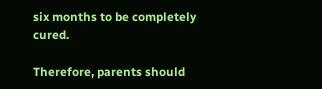six months to be completely cured.

Therefore, parents should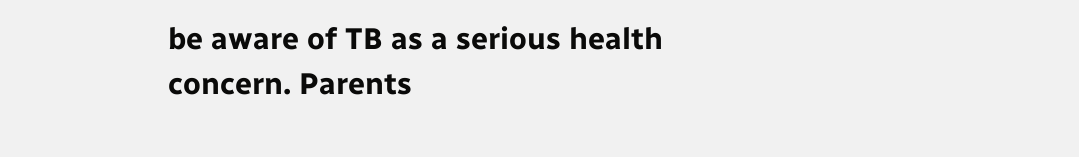be aware of TB as a serious health concern. Parents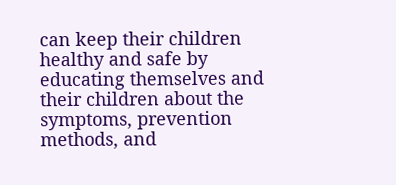can keep their children healthy and safe by educating themselves and their children about the symptoms, prevention methods, and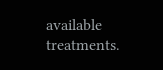available treatments.